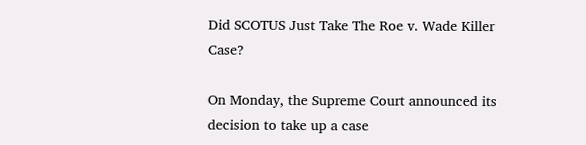Did SCOTUS Just Take The Roe v. Wade Killer Case?

On Monday, the Supreme Court announced its decision to take up a case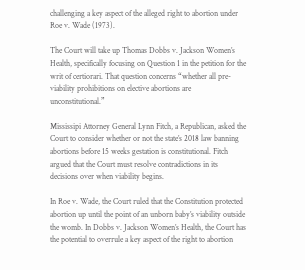challenging a key aspect of the alleged right to abortion under Roe v. Wade (1973).

The Court will take up Thomas Dobbs v. Jackson Women’s Health, specifically focusing on Question 1 in the petition for the writ of certiorari. That question concerns “whether all pre-viability prohibitions on elective abortions are unconstitutional.”

Mississipi Attorney General Lynn Fitch, a Republican, asked the Court to consider whether or not the state’s 2018 law banning abortions before 15 weeks gestation is constitutional. Fitch argued that the Court must resolve contradictions in its decisions over when viability begins.

In Roe v. Wade, the Court ruled that the Constitution protected abortion up until the point of an unborn baby’s viability outside the womb. In Dobbs v. Jackson Women’s Health, the Court has the potential to overrule a key aspect of the right to abortion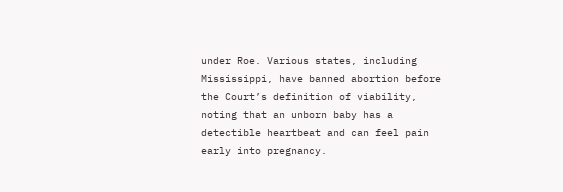under Roe. Various states, including Mississippi, have banned abortion before the Court’s definition of viability, noting that an unborn baby has a detectible heartbeat and can feel pain early into pregnancy.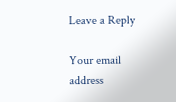Leave a Reply

Your email address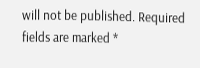will not be published. Required fields are marked *